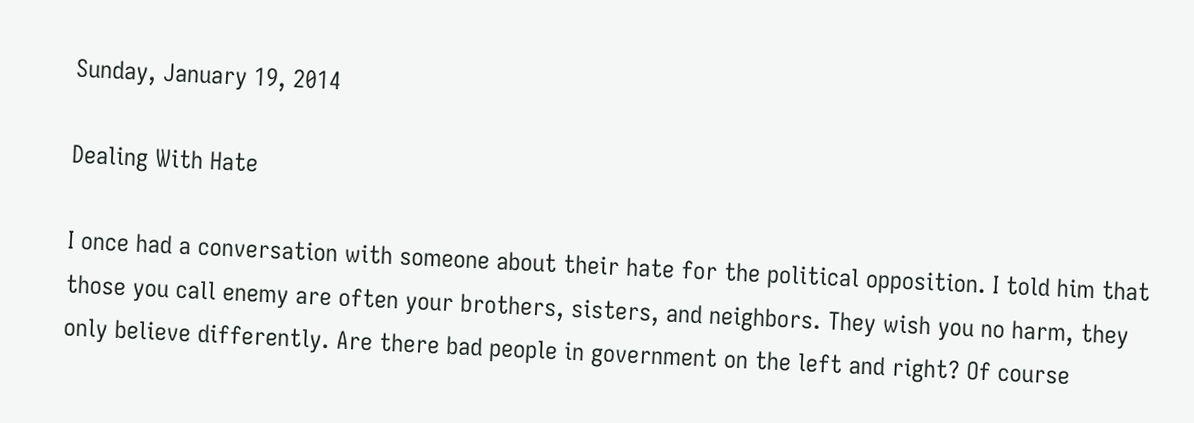Sunday, January 19, 2014

Dealing With Hate

I once had a conversation with someone about their hate for the political opposition. I told him that those you call enemy are often your brothers, sisters, and neighbors. They wish you no harm, they only believe differently. Are there bad people in government on the left and right? Of course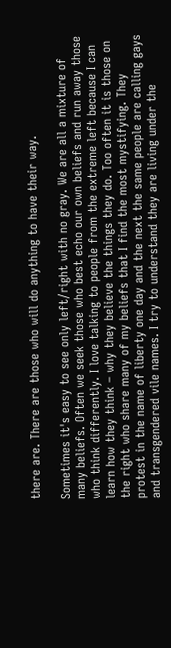there are. There are those who will do anything to have their way.

Sometimes it's easy to see only left/right with no gray. We are all a mixture of many beliefs. Often we seek those who best echo our own beliefs and run away those who think differently. I love talking to people from the extreme left because I can learn how they think – why they believe the things they do. Too often it is those on the right who share many of my beliefs that I find the most mystifying. They protest in the name of liberty one day and the next the same people are calling gays and transgendered vile names. I try to understand they are living under the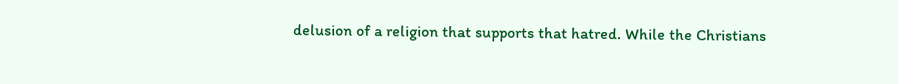delusion of a religion that supports that hatred. While the Christians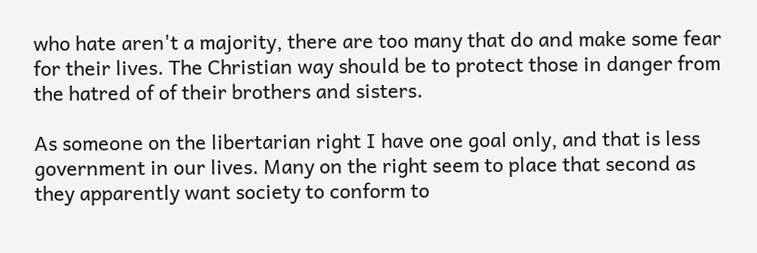who hate aren't a majority, there are too many that do and make some fear for their lives. The Christian way should be to protect those in danger from the hatred of of their brothers and sisters.

As someone on the libertarian right I have one goal only, and that is less government in our lives. Many on the right seem to place that second as they apparently want society to conform to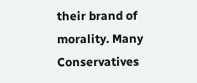their brand of morality. Many Conservatives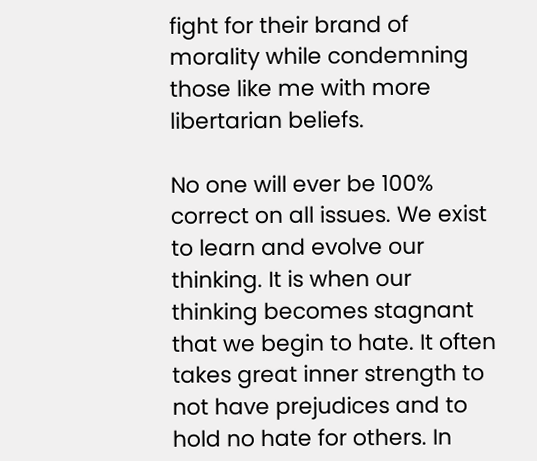fight for their brand of morality while condemning those like me with more libertarian beliefs.

No one will ever be 100% correct on all issues. We exist to learn and evolve our thinking. It is when our thinking becomes stagnant that we begin to hate. It often takes great inner strength to not have prejudices and to hold no hate for others. In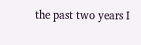the past two years I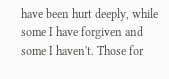have been hurt deeply, while some I have forgiven and some I haven't. Those for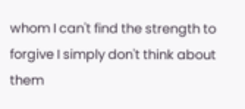whom I can't find the strength to forgive I simply don't think about them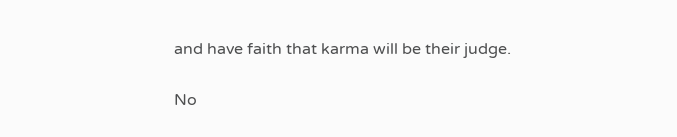and have faith that karma will be their judge.

No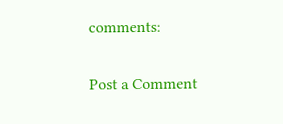comments:

Post a Comment